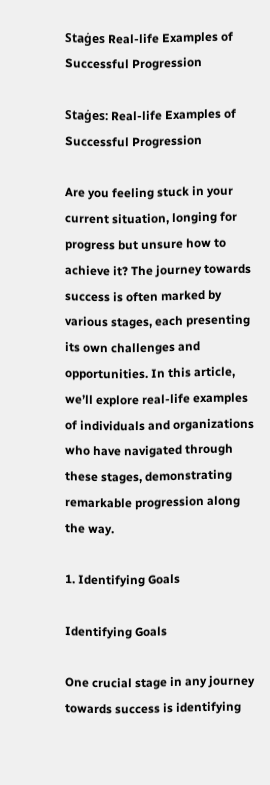Staģes Real-life Examples of Successful Progression

Staģes: Real-life Examples of Successful Progression

Are you feeling stuck in your current situation, longing for progress but unsure how to achieve it? The journey towards success is often marked by various stages, each presenting its own challenges and opportunities. In this article, we’ll explore real-life examples of individuals and organizations who have navigated through these stages, demonstrating remarkable progression along the way.

1. Identifying Goals

Identifying Goals

One crucial stage in any journey towards success is identifying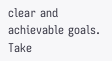clear and achievable goals. Take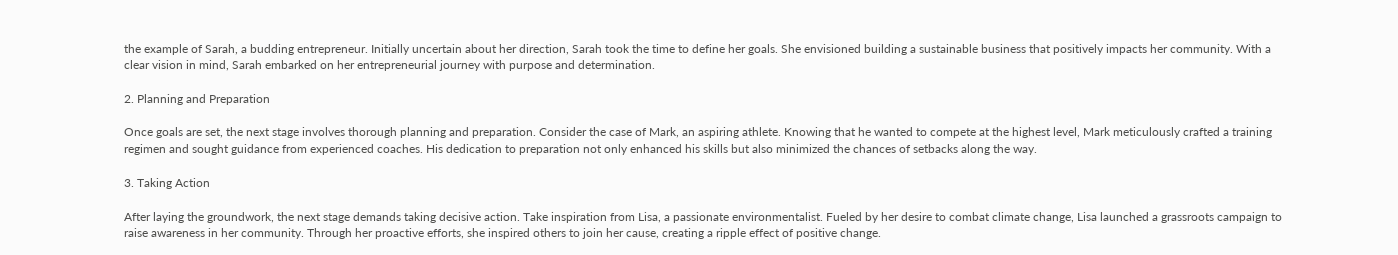the example of Sarah, a budding entrepreneur. Initially uncertain about her direction, Sarah took the time to define her goals. She envisioned building a sustainable business that positively impacts her community. With a clear vision in mind, Sarah embarked on her entrepreneurial journey with purpose and determination.

2. Planning and Preparation

Once goals are set, the next stage involves thorough planning and preparation. Consider the case of Mark, an aspiring athlete. Knowing that he wanted to compete at the highest level, Mark meticulously crafted a training regimen and sought guidance from experienced coaches. His dedication to preparation not only enhanced his skills but also minimized the chances of setbacks along the way.

3. Taking Action

After laying the groundwork, the next stage demands taking decisive action. Take inspiration from Lisa, a passionate environmentalist. Fueled by her desire to combat climate change, Lisa launched a grassroots campaign to raise awareness in her community. Through her proactive efforts, she inspired others to join her cause, creating a ripple effect of positive change.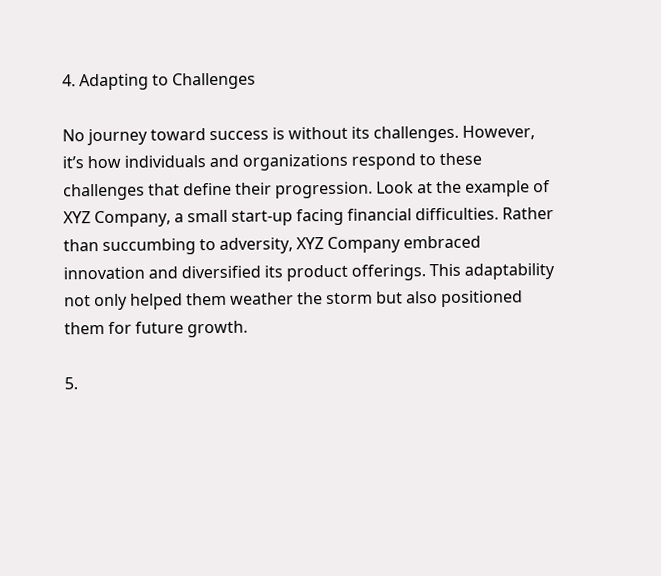4. Adapting to Challenges

No journey toward success is without its challenges. However, it’s how individuals and organizations respond to these challenges that define their progression. Look at the example of XYZ Company, a small start-up facing financial difficulties. Rather than succumbing to adversity, XYZ Company embraced innovation and diversified its product offerings. This adaptability not only helped them weather the storm but also positioned them for future growth.

5.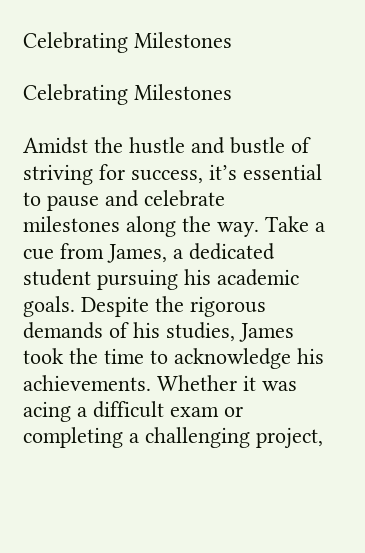Celebrating Milestones

Celebrating Milestones

Amidst the hustle and bustle of striving for success, it’s essential to pause and celebrate milestones along the way. Take a cue from James, a dedicated student pursuing his academic goals. Despite the rigorous demands of his studies, James took the time to acknowledge his achievements. Whether it was acing a difficult exam or completing a challenging project,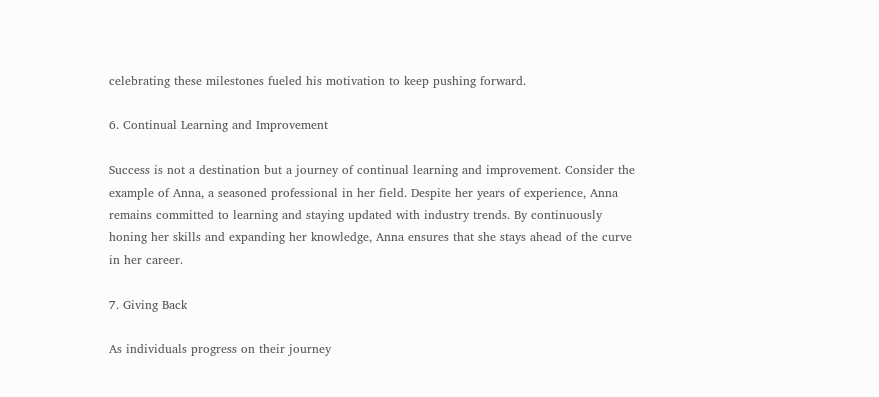celebrating these milestones fueled his motivation to keep pushing forward.

6. Continual Learning and Improvement

Success is not a destination but a journey of continual learning and improvement. Consider the example of Anna, a seasoned professional in her field. Despite her years of experience, Anna remains committed to learning and staying updated with industry trends. By continuously honing her skills and expanding her knowledge, Anna ensures that she stays ahead of the curve in her career.

7. Giving Back

As individuals progress on their journey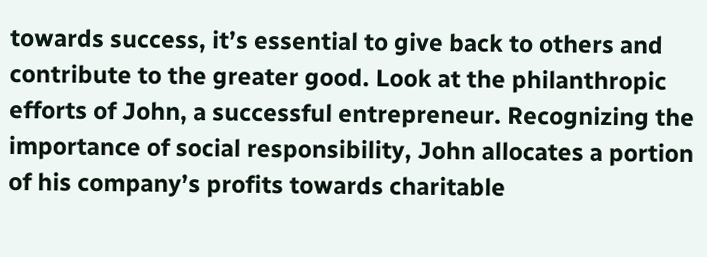towards success, it’s essential to give back to others and contribute to the greater good. Look at the philanthropic efforts of John, a successful entrepreneur. Recognizing the importance of social responsibility, John allocates a portion of his company’s profits towards charitable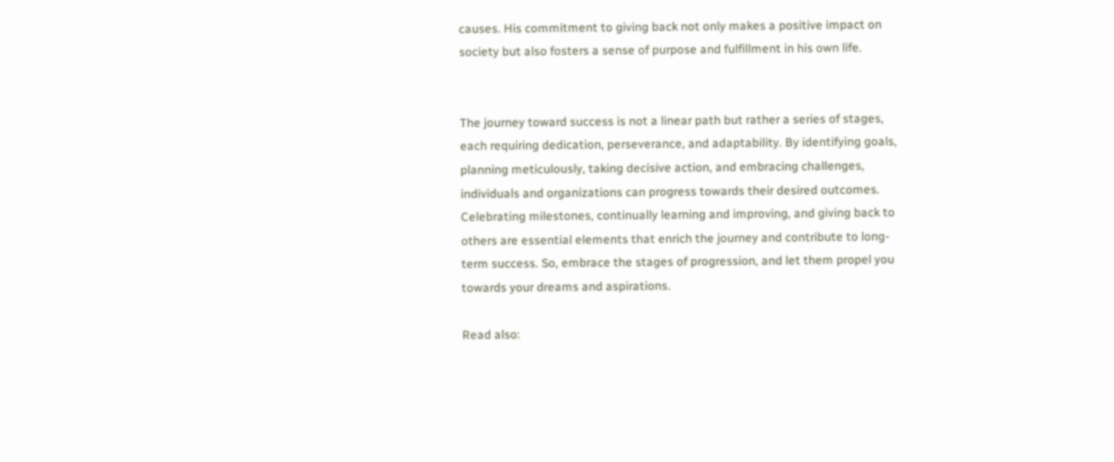causes. His commitment to giving back not only makes a positive impact on society but also fosters a sense of purpose and fulfillment in his own life.


The journey toward success is not a linear path but rather a series of stages, each requiring dedication, perseverance, and adaptability. By identifying goals, planning meticulously, taking decisive action, and embracing challenges, individuals and organizations can progress towards their desired outcomes. Celebrating milestones, continually learning and improving, and giving back to others are essential elements that enrich the journey and contribute to long-term success. So, embrace the stages of progression, and let them propel you towards your dreams and aspirations.

Read also: